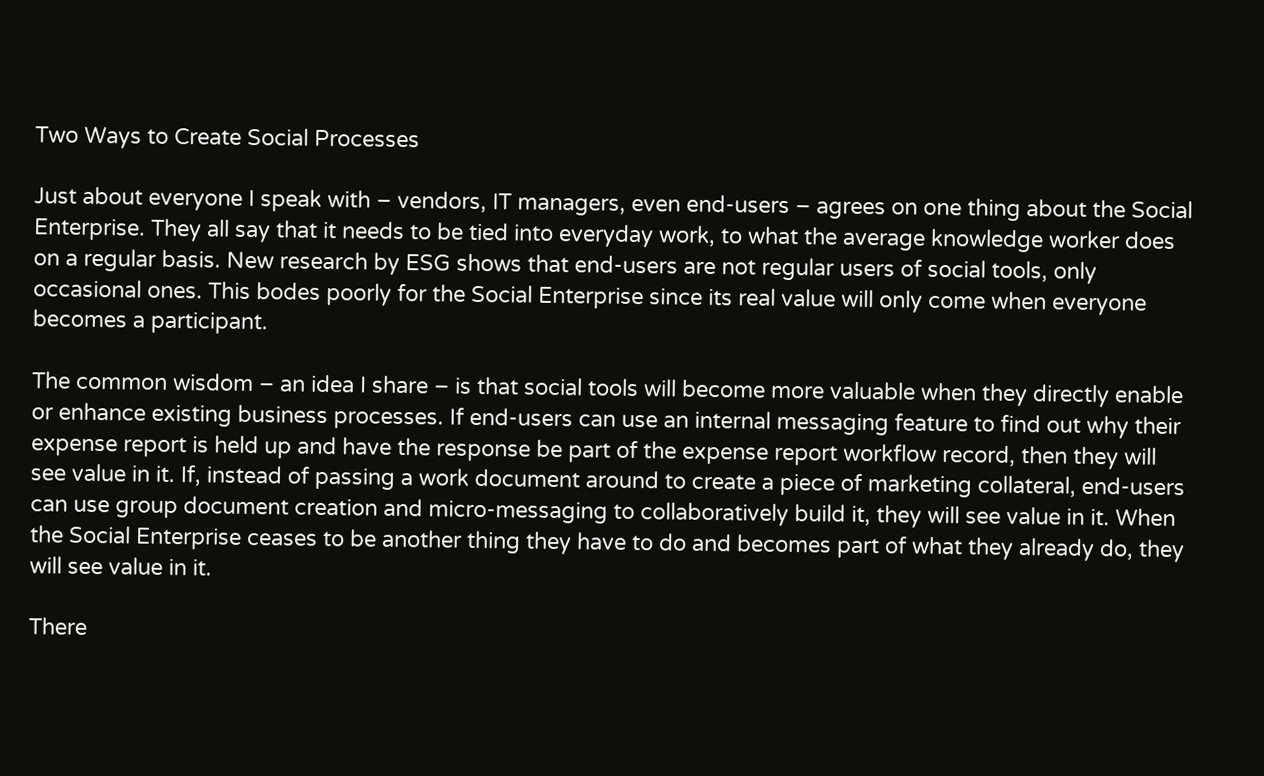Two Ways to Create Social Processes

Just about everyone I speak with – vendors, IT managers, even end-users – agrees on one thing about the Social Enterprise. They all say that it needs to be tied into everyday work, to what the average knowledge worker does on a regular basis. New research by ESG shows that end-users are not regular users of social tools, only occasional ones. This bodes poorly for the Social Enterprise since its real value will only come when everyone becomes a participant.

The common wisdom – an idea I share – is that social tools will become more valuable when they directly enable or enhance existing business processes. If end-users can use an internal messaging feature to find out why their expense report is held up and have the response be part of the expense report workflow record, then they will see value in it. If, instead of passing a work document around to create a piece of marketing collateral, end-users can use group document creation and micro-messaging to collaboratively build it, they will see value in it. When the Social Enterprise ceases to be another thing they have to do and becomes part of what they already do, they will see value in it.

There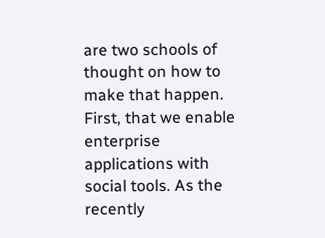are two schools of thought on how to make that happen. First, that we enable enterprise applications with social tools. As the recently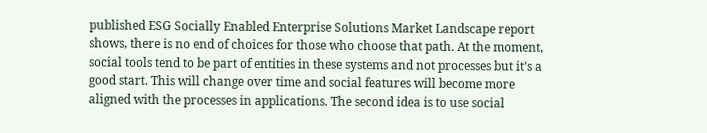published ESG Socially Enabled Enterprise Solutions Market Landscape report shows, there is no end of choices for those who choose that path. At the moment, social tools tend to be part of entities in these systems and not processes but it’s a good start. This will change over time and social features will become more aligned with the processes in applications. The second idea is to use social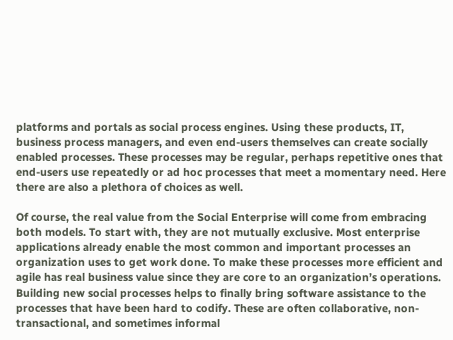platforms and portals as social process engines. Using these products, IT, business process managers, and even end-users themselves can create socially enabled processes. These processes may be regular, perhaps repetitive ones that end-users use repeatedly or ad hoc processes that meet a momentary need. Here there are also a plethora of choices as well.

Of course, the real value from the Social Enterprise will come from embracing both models. To start with, they are not mutually exclusive. Most enterprise applications already enable the most common and important processes an organization uses to get work done. To make these processes more efficient and agile has real business value since they are core to an organization’s operations. Building new social processes helps to finally bring software assistance to the processes that have been hard to codify. These are often collaborative, non-transactional, and sometimes informal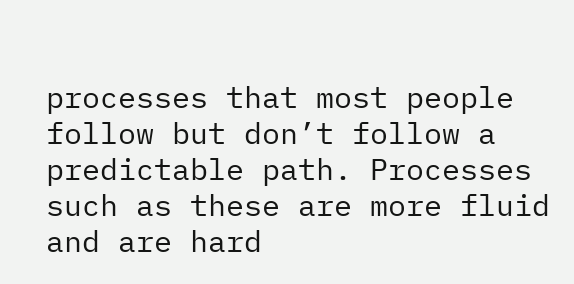processes that most people follow but don’t follow a predictable path. Processes such as these are more fluid and are hard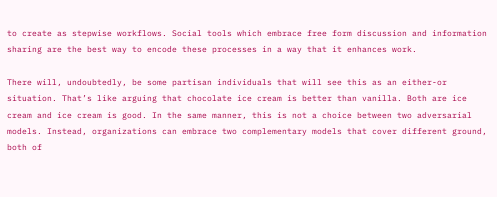to create as stepwise workflows. Social tools which embrace free form discussion and information sharing are the best way to encode these processes in a way that it enhances work.

There will, undoubtedly, be some partisan individuals that will see this as an either-or situation. That’s like arguing that chocolate ice cream is better than vanilla. Both are ice cream and ice cream is good. In the same manner, this is not a choice between two adversarial models. Instead, organizations can embrace two complementary models that cover different ground, both of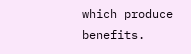which produce benefits.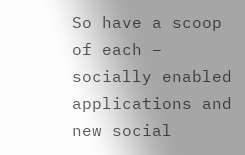So have a scoop of each – socially enabled applications and new social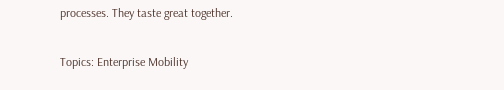processes. They taste great together.

Topics: Enterprise Mobility